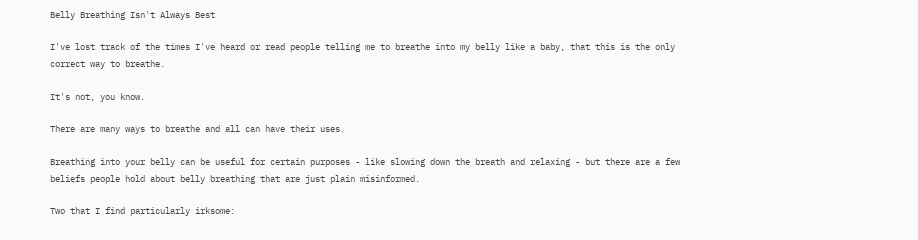Belly Breathing Isn't Always Best

I've lost track of the times I've heard or read people telling me to breathe into my belly like a baby, that this is the only correct way to breathe.

It's not, you know.

There are many ways to breathe and all can have their uses.

Breathing into your belly can be useful for certain purposes - like slowing down the breath and relaxing - but there are a few beliefs people hold about belly breathing that are just plain misinformed.

Two that I find particularly irksome: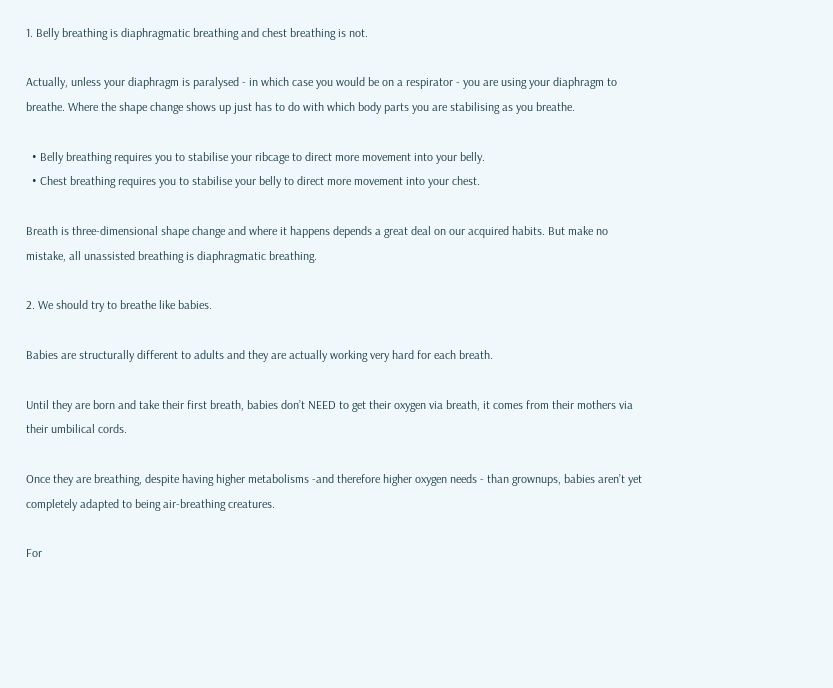1. Belly breathing is diaphragmatic breathing and chest breathing is not.

Actually, unless your diaphragm is paralysed - in which case you would be on a respirator - you are using your diaphragm to breathe. Where the shape change shows up just has to do with which body parts you are stabilising as you breathe.

  • Belly breathing requires you to stabilise your ribcage to direct more movement into your belly.
  • Chest breathing requires you to stabilise your belly to direct more movement into your chest.

Breath is three-dimensional shape change and where it happens depends a great deal on our acquired habits. But make no mistake, all unassisted breathing is diaphragmatic breathing.

2. We should try to breathe like babies.

Babies are structurally different to adults and they are actually working very hard for each breath.

Until they are born and take their first breath, babies don’t NEED to get their oxygen via breath, it comes from their mothers via their umbilical cords.

Once they are breathing, despite having higher metabolisms -and therefore higher oxygen needs - than grownups, babies aren’t yet completely adapted to being air-breathing creatures.

For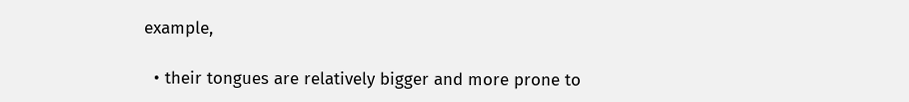example,

  • their tongues are relatively bigger and more prone to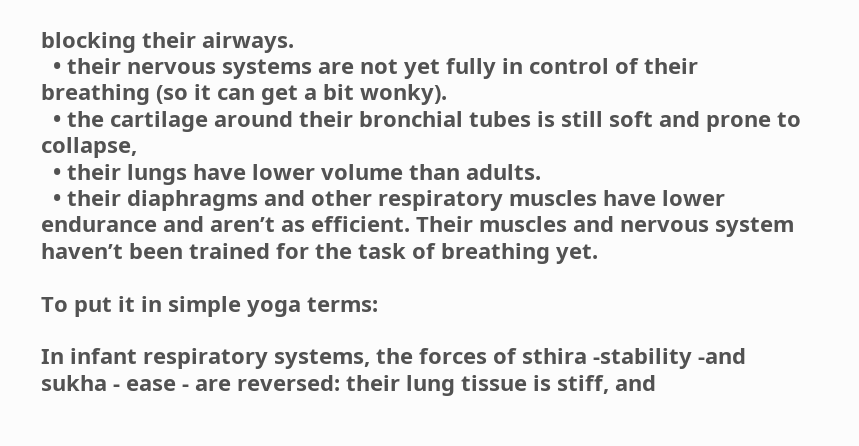blocking their airways.
  • their nervous systems are not yet fully in control of their breathing (so it can get a bit wonky).
  • the cartilage around their bronchial tubes is still soft and prone to collapse,
  • their lungs have lower volume than adults.
  • their diaphragms and other respiratory muscles have lower endurance and aren’t as efficient. Their muscles and nervous system haven’t been trained for the task of breathing yet.

To put it in simple yoga terms:

In infant respiratory systems, the forces of sthira -stability -and sukha - ease - are reversed: their lung tissue is stiff, and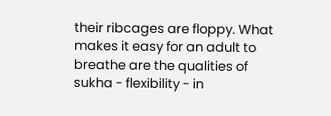their ribcages are floppy. What makes it easy for an adult to breathe are the qualities of sukha - flexibility - in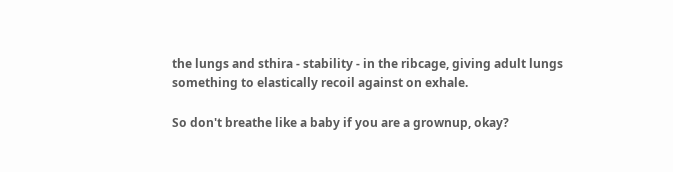the lungs and sthira - stability - in the ribcage, giving adult lungs something to elastically recoil against on exhale.

So don't breathe like a baby if you are a grownup, okay?